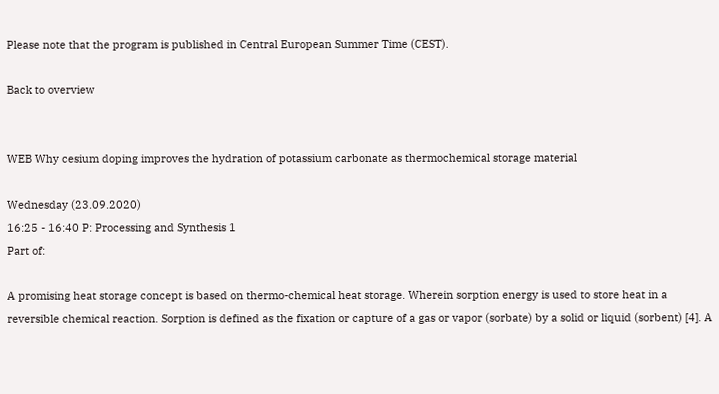Please note that the program is published in Central European Summer Time (CEST).

Back to overview


WEB Why cesium doping improves the hydration of potassium carbonate as thermochemical storage material

Wednesday (23.09.2020)
16:25 - 16:40 P: Processing and Synthesis 1
Part of:

A promising heat storage concept is based on thermo-chemical heat storage. Wherein sorption energy is used to store heat in a reversible chemical reaction. Sorption is defined as the fixation or capture of a gas or vapor (sorbate) by a solid or liquid (sorbent) [4]. A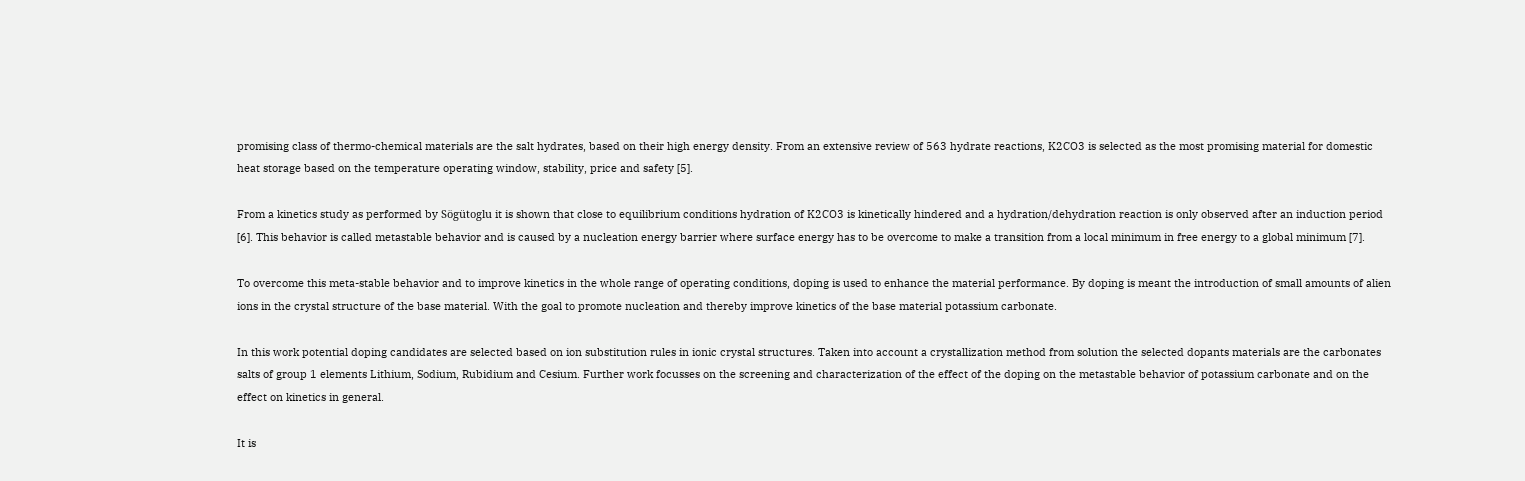promising class of thermo-chemical materials are the salt hydrates, based on their high energy density. From an extensive review of 563 hydrate reactions, K2CO3 is selected as the most promising material for domestic heat storage based on the temperature operating window, stability, price and safety [5].

From a kinetics study as performed by Sögütoglu it is shown that close to equilibrium conditions hydration of K2CO3 is kinetically hindered and a hydration/dehydration reaction is only observed after an induction period [6]. This behavior is called metastable behavior and is caused by a nucleation energy barrier where surface energy has to be overcome to make a transition from a local minimum in free energy to a global minimum [7].

To overcome this meta-stable behavior and to improve kinetics in the whole range of operating conditions, doping is used to enhance the material performance. By doping is meant the introduction of small amounts of alien ions in the crystal structure of the base material. With the goal to promote nucleation and thereby improve kinetics of the base material potassium carbonate.

In this work potential doping candidates are selected based on ion substitution rules in ionic crystal structures. Taken into account a crystallization method from solution the selected dopants materials are the carbonates salts of group 1 elements Lithium, Sodium, Rubidium and Cesium. Further work focusses on the screening and characterization of the effect of the doping on the metastable behavior of potassium carbonate and on the effect on kinetics in general.

It is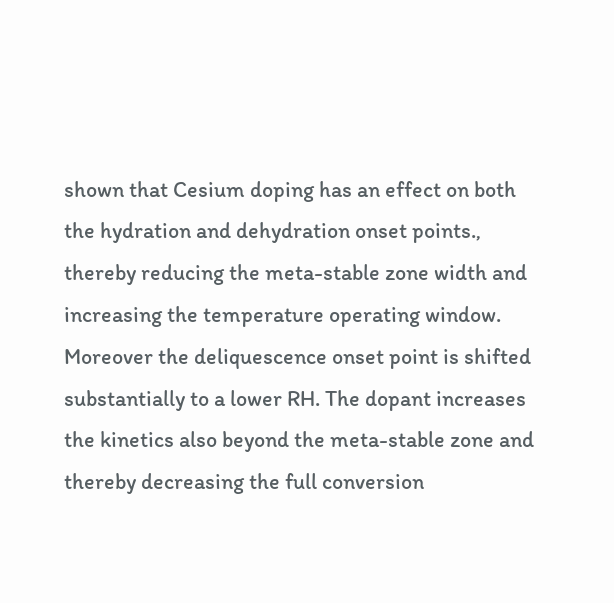shown that Cesium doping has an effect on both the hydration and dehydration onset points., thereby reducing the meta-stable zone width and increasing the temperature operating window. Moreover the deliquescence onset point is shifted substantially to a lower RH. The dopant increases the kinetics also beyond the meta-stable zone and thereby decreasing the full conversion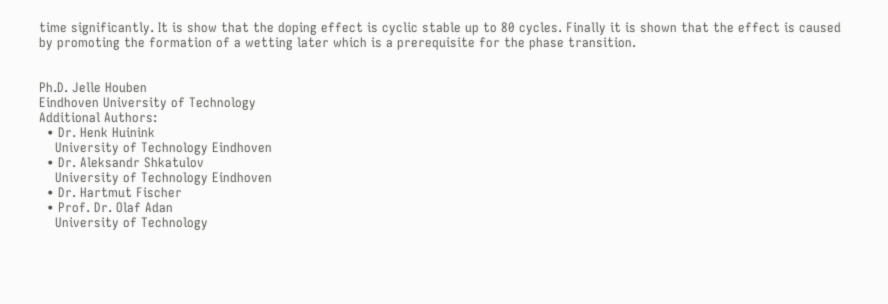time significantly. It is show that the doping effect is cyclic stable up to 80 cycles. Finally it is shown that the effect is caused by promoting the formation of a wetting later which is a prerequisite for the phase transition.


Ph.D. Jelle Houben
Eindhoven University of Technology
Additional Authors:
  • Dr. Henk Huinink
    University of Technology Eindhoven
  • Dr. Aleksandr Shkatulov
    University of Technology Eindhoven
  • Dr. Hartmut Fischer
  • Prof. Dr. Olaf Adan
    University of Technology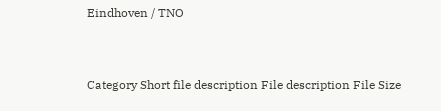Eindhoven / TNO


Category Short file description File description File Size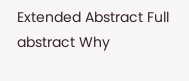Extended Abstract Full abstract Why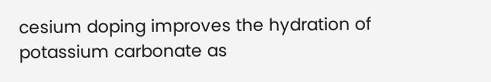cesium doping improves the hydration of potassium carbonate as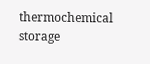thermochemical storage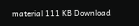material 111 KB Download